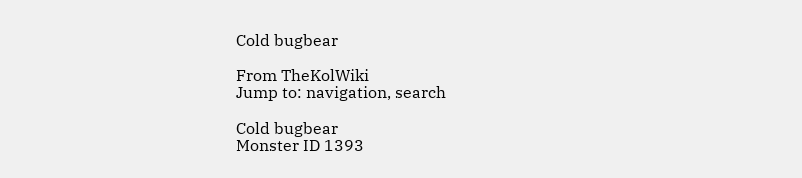Cold bugbear

From TheKolWiki
Jump to: navigation, search

Cold bugbear
Monster ID 1393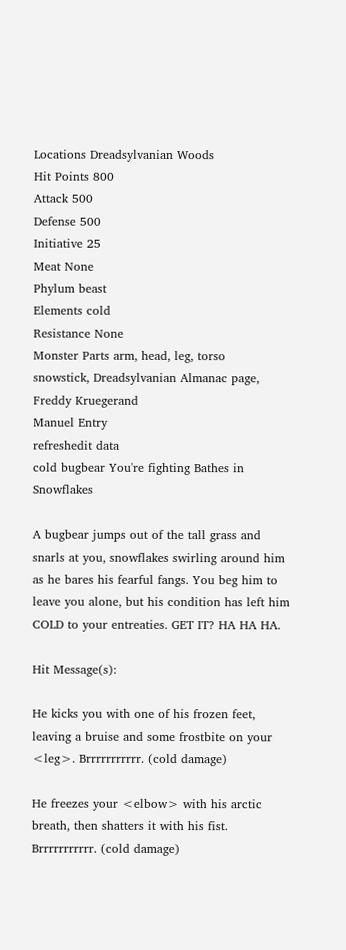Locations Dreadsylvanian Woods
Hit Points 800
Attack 500
Defense 500
Initiative 25
Meat None
Phylum beast
Elements cold
Resistance None
Monster Parts arm, head, leg, torso
snowstick, Dreadsylvanian Almanac page, Freddy Kruegerand
Manuel Entry
refreshedit data
cold bugbear You're fighting Bathes in Snowflakes

A bugbear jumps out of the tall grass and snarls at you, snowflakes swirling around him as he bares his fearful fangs. You beg him to leave you alone, but his condition has left him COLD to your entreaties. GET IT? HA HA HA.

Hit Message(s):

He kicks you with one of his frozen feet, leaving a bruise and some frostbite on your <leg>. Brrrrrrrrrrr. (cold damage)

He freezes your <elbow> with his arctic breath, then shatters it with his fist. Brrrrrrrrrrr. (cold damage)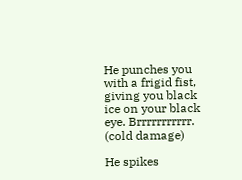He punches you with a frigid fist, giving you black ice on your black eye. Brrrrrrrrrrr. (cold damage)

He spikes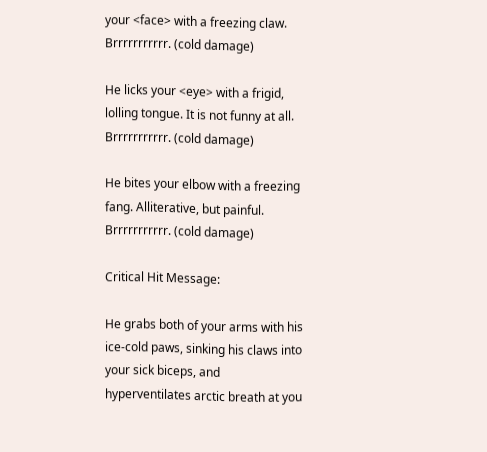your <face> with a freezing claw. Brrrrrrrrrrr. (cold damage)

He licks your <eye> with a frigid, lolling tongue. It is not funny at all. Brrrrrrrrrrr. (cold damage)

He bites your elbow with a freezing fang. Alliterative, but painful. Brrrrrrrrrrr. (cold damage)

Critical Hit Message:

He grabs both of your arms with his ice-cold paws, sinking his claws into your sick biceps, and hyperventilates arctic breath at you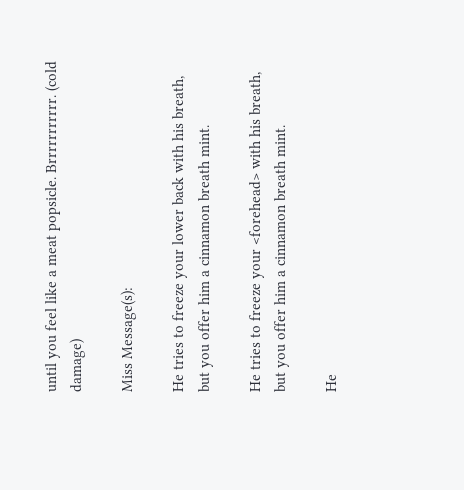until you feel like a meat popsicle. Brrrrrrrrrrr. (cold damage)

Miss Message(s):

He tries to freeze your lower back with his breath, but you offer him a cinnamon breath mint.

He tries to freeze your <forehead> with his breath, but you offer him a cinnamon breath mint.

He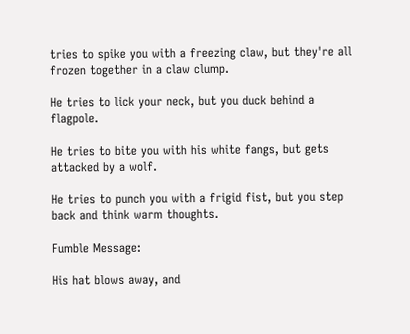tries to spike you with a freezing claw, but they're all frozen together in a claw clump.

He tries to lick your neck, but you duck behind a flagpole.

He tries to bite you with his white fangs, but gets attacked by a wolf.

He tries to punch you with a frigid fist, but you step back and think warm thoughts.

Fumble Message:

His hat blows away, and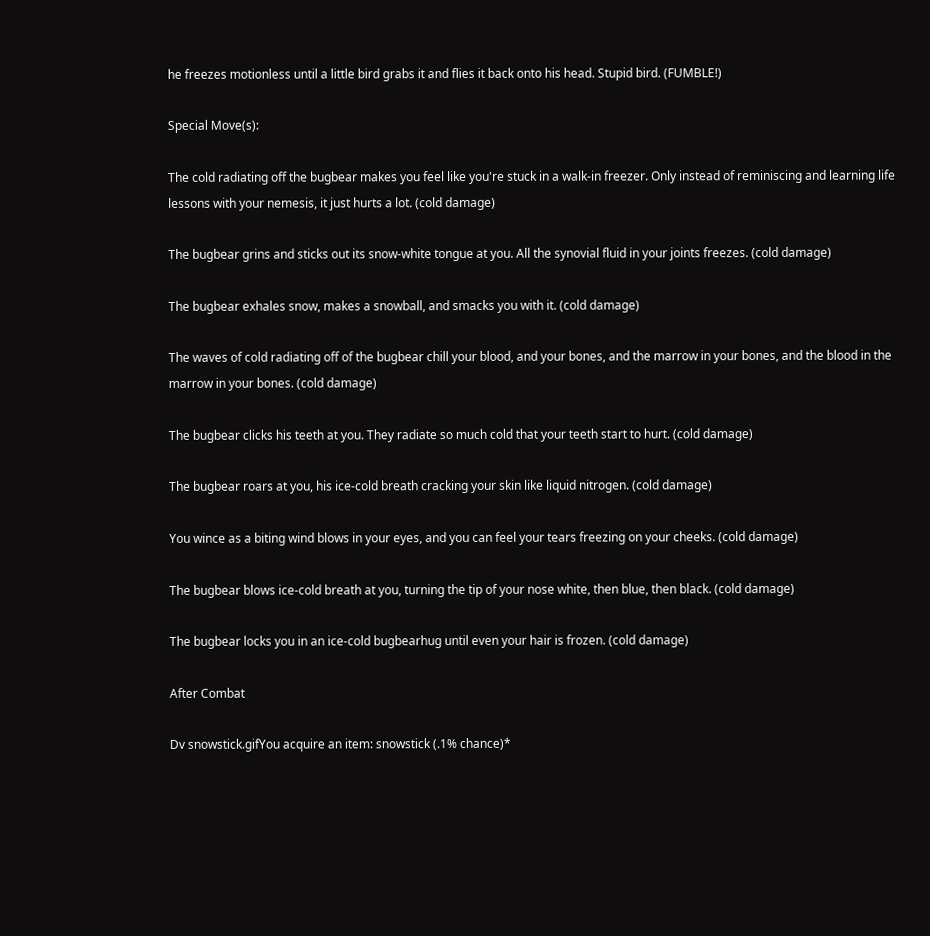he freezes motionless until a little bird grabs it and flies it back onto his head. Stupid bird. (FUMBLE!)

Special Move(s):

The cold radiating off the bugbear makes you feel like you're stuck in a walk-in freezer. Only instead of reminiscing and learning life lessons with your nemesis, it just hurts a lot. (cold damage)

The bugbear grins and sticks out its snow-white tongue at you. All the synovial fluid in your joints freezes. (cold damage)

The bugbear exhales snow, makes a snowball, and smacks you with it. (cold damage)

The waves of cold radiating off of the bugbear chill your blood, and your bones, and the marrow in your bones, and the blood in the marrow in your bones. (cold damage)

The bugbear clicks his teeth at you. They radiate so much cold that your teeth start to hurt. (cold damage)

The bugbear roars at you, his ice-cold breath cracking your skin like liquid nitrogen. (cold damage)

You wince as a biting wind blows in your eyes, and you can feel your tears freezing on your cheeks. (cold damage)

The bugbear blows ice-cold breath at you, turning the tip of your nose white, then blue, then black. (cold damage)

The bugbear locks you in an ice-cold bugbearhug until even your hair is frozen. (cold damage)

After Combat

Dv snowstick.gifYou acquire an item: snowstick (.1% chance)*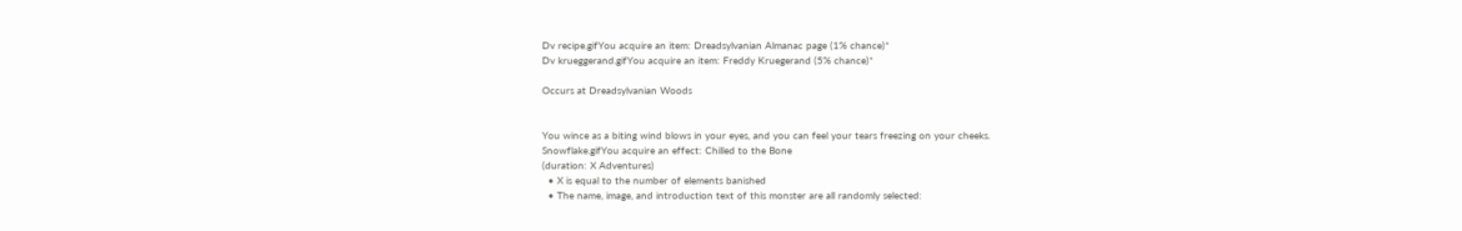Dv recipe.gifYou acquire an item: Dreadsylvanian Almanac page (1% chance)*
Dv krueggerand.gifYou acquire an item: Freddy Kruegerand (5% chance)*

Occurs at Dreadsylvanian Woods


You wince as a biting wind blows in your eyes, and you can feel your tears freezing on your cheeks.
Snowflake.gifYou acquire an effect: Chilled to the Bone
(duration: X Adventures)
  • X is equal to the number of elements banished
  • The name, image, and introduction text of this monster are all randomly selected: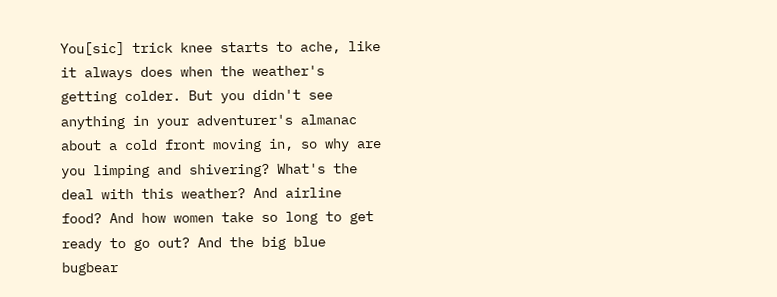You[sic] trick knee starts to ache, like it always does when the weather's getting colder. But you didn't see anything in your adventurer's almanac about a cold front moving in, so why are you limping and shivering? What's the deal with this weather? And airline food? And how women take so long to get ready to go out? And the big blue bugbear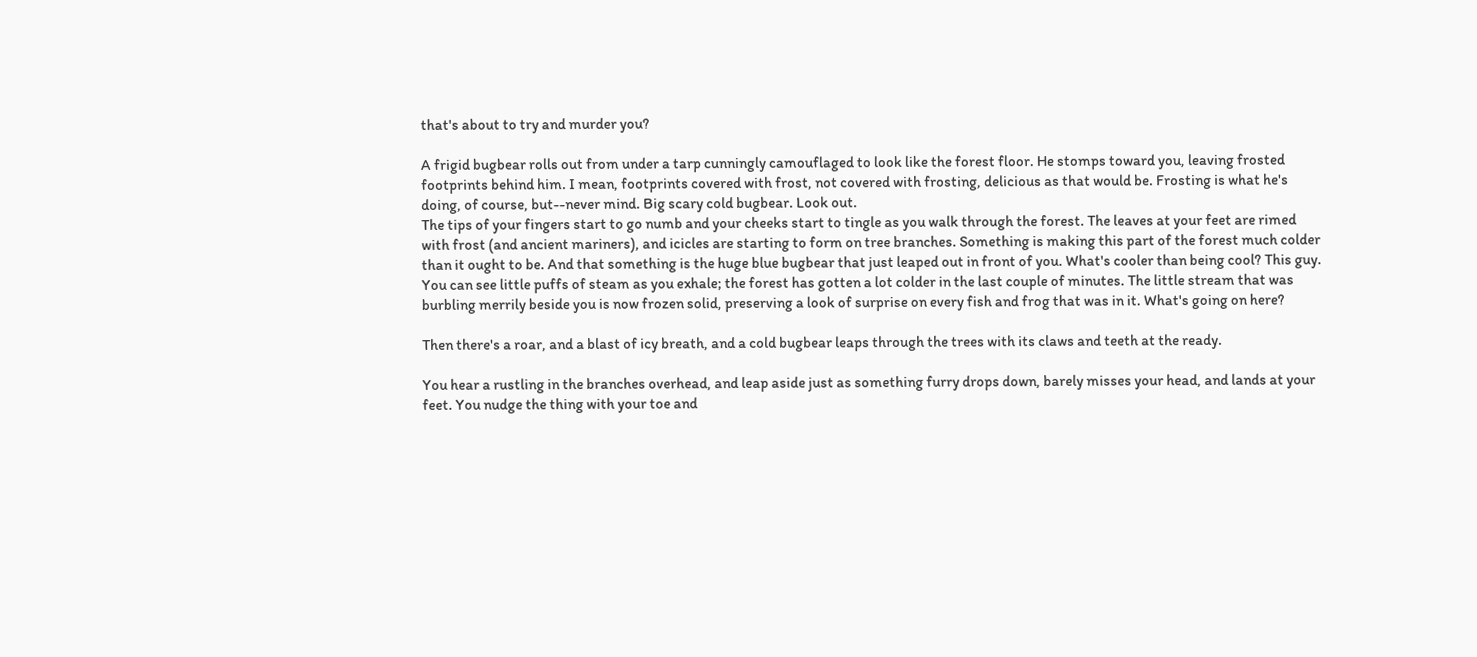that's about to try and murder you?

A frigid bugbear rolls out from under a tarp cunningly camouflaged to look like the forest floor. He stomps toward you, leaving frosted footprints behind him. I mean, footprints covered with frost, not covered with frosting, delicious as that would be. Frosting is what he's doing, of course, but--never mind. Big scary cold bugbear. Look out.
The tips of your fingers start to go numb and your cheeks start to tingle as you walk through the forest. The leaves at your feet are rimed with frost (and ancient mariners), and icicles are starting to form on tree branches. Something is making this part of the forest much colder than it ought to be. And that something is the huge blue bugbear that just leaped out in front of you. What's cooler than being cool? This guy.
You can see little puffs of steam as you exhale; the forest has gotten a lot colder in the last couple of minutes. The little stream that was burbling merrily beside you is now frozen solid, preserving a look of surprise on every fish and frog that was in it. What's going on here?

Then there's a roar, and a blast of icy breath, and a cold bugbear leaps through the trees with its claws and teeth at the ready.

You hear a rustling in the branches overhead, and leap aside just as something furry drops down, barely misses your head, and lands at your feet. You nudge the thing with your toe and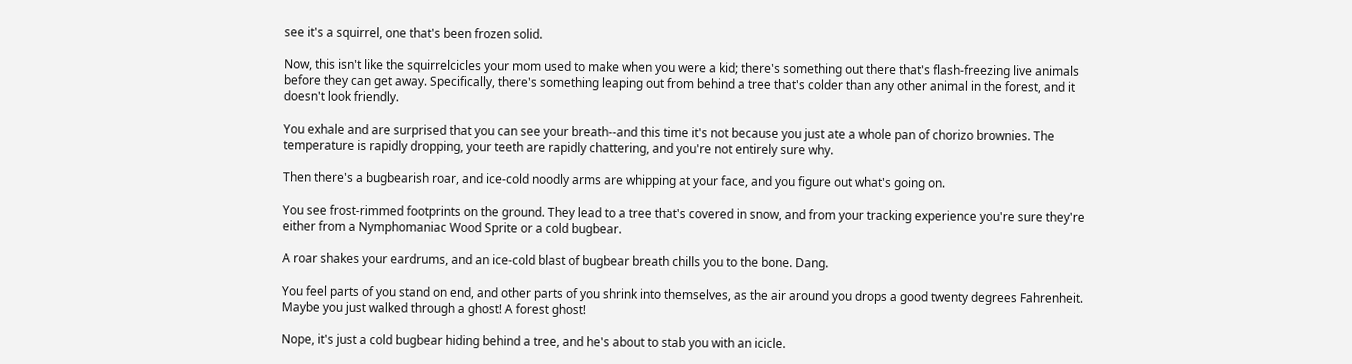see it's a squirrel, one that's been frozen solid.

Now, this isn't like the squirrelcicles your mom used to make when you were a kid; there's something out there that's flash-freezing live animals before they can get away. Specifically, there's something leaping out from behind a tree that's colder than any other animal in the forest, and it doesn't look friendly.

You exhale and are surprised that you can see your breath--and this time it's not because you just ate a whole pan of chorizo brownies. The temperature is rapidly dropping, your teeth are rapidly chattering, and you're not entirely sure why.

Then there's a bugbearish roar, and ice-cold noodly arms are whipping at your face, and you figure out what's going on.

You see frost-rimmed footprints on the ground. They lead to a tree that's covered in snow, and from your tracking experience you're sure they're either from a Nymphomaniac Wood Sprite or a cold bugbear.

A roar shakes your eardrums, and an ice-cold blast of bugbear breath chills you to the bone. Dang.

You feel parts of you stand on end, and other parts of you shrink into themselves, as the air around you drops a good twenty degrees Fahrenheit. Maybe you just walked through a ghost! A forest ghost!

Nope, it's just a cold bugbear hiding behind a tree, and he's about to stab you with an icicle.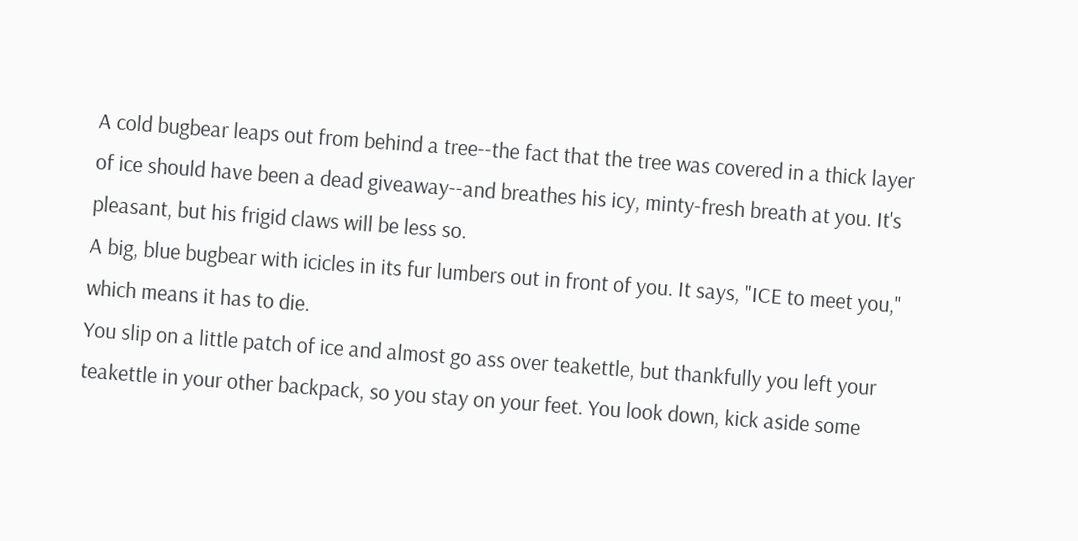A cold bugbear leaps out from behind a tree--the fact that the tree was covered in a thick layer of ice should have been a dead giveaway--and breathes his icy, minty-fresh breath at you. It's pleasant, but his frigid claws will be less so.
A big, blue bugbear with icicles in its fur lumbers out in front of you. It says, "ICE to meet you," which means it has to die.
You slip on a little patch of ice and almost go ass over teakettle, but thankfully you left your teakettle in your other backpack, so you stay on your feet. You look down, kick aside some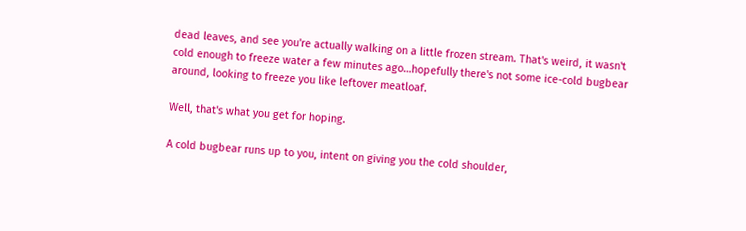dead leaves, and see you're actually walking on a little frozen stream. That's weird, it wasn't cold enough to freeze water a few minutes ago…hopefully there's not some ice-cold bugbear around, looking to freeze you like leftover meatloaf.

Well, that's what you get for hoping.

A cold bugbear runs up to you, intent on giving you the cold shoulder,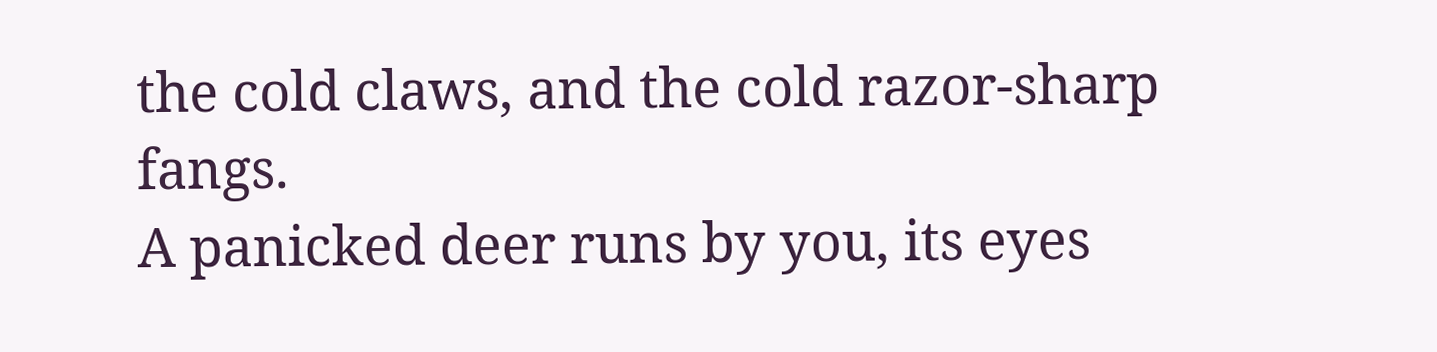the cold claws, and the cold razor-sharp fangs.
A panicked deer runs by you, its eyes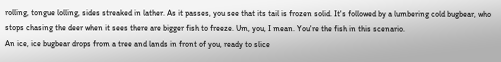rolling, tongue lolling, sides streaked in lather. As it passes, you see that its tail is frozen solid. It's followed by a lumbering cold bugbear, who stops chasing the deer when it sees there are bigger fish to freeze. Um, you, I mean. You're the fish in this scenario.
An ice, ice bugbear drops from a tree and lands in front of you, ready to slice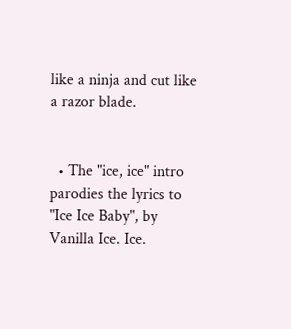like a ninja and cut like a razor blade.


  • The "ice, ice" intro parodies the lyrics to "Ice Ice Baby", by Vanilla Ice. Ice.